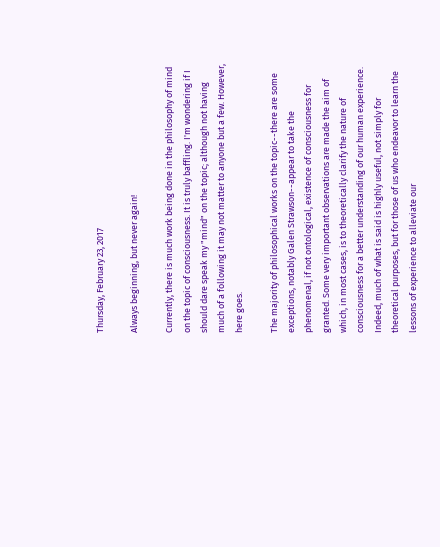Thursday, February 23, 2017

Always beginning, but never again!

Currently, there is much work being done in the philosophy of mind on the topic of consciousness. It is truly baffling. I'm wondering if I should dare speak my "mind" on the topic; although not having much of a following it may not matter to anyone but a few. However, here goes.

The majority of philosophical works on the topic--there are some exceptions, notably Galen Strawson--appear to take the phenomenal, if not ontological, existence of consciousness for granted. Some very important observations are made the aim of which, in most cases, is to theoretically clarify the nature of consciousness for a better understanding of our human experience. Indeed, much of what is said is highly useful, not simply for theoretical purposes, but for those of us who endeavor to learn the lessons of experience to alleviate our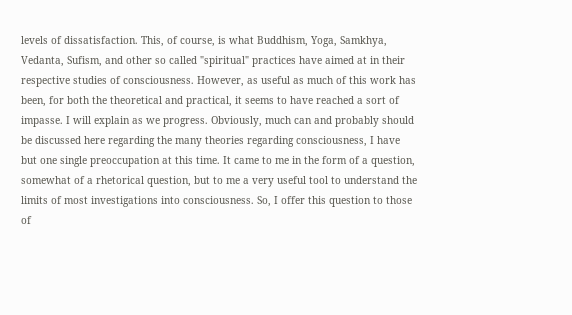levels of dissatisfaction. This, of course, is what Buddhism, Yoga, Samkhya, Vedanta, Sufism, and other so called "spiritual" practices have aimed at in their respective studies of consciousness. However, as useful as much of this work has been, for both the theoretical and practical, it seems to have reached a sort of impasse. I will explain as we progress. Obviously, much can and probably should be discussed here regarding the many theories regarding consciousness, I have but one single preoccupation at this time. It came to me in the form of a question, somewhat of a rhetorical question, but to me a very useful tool to understand the limits of most investigations into consciousness. So, I offer this question to those of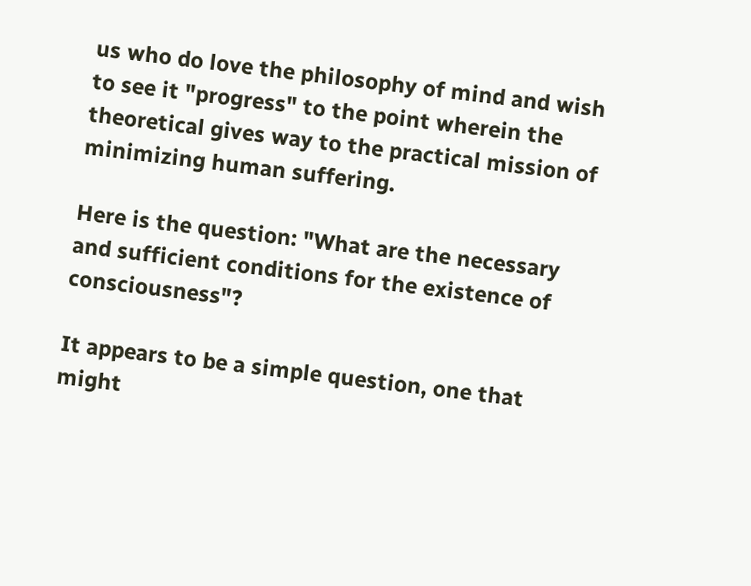us who do love the philosophy of mind and wish to see it "progress" to the point wherein the theoretical gives way to the practical mission of minimizing human suffering.

Here is the question: "What are the necessary and sufficient conditions for the existence of consciousness"?

It appears to be a simple question, one that might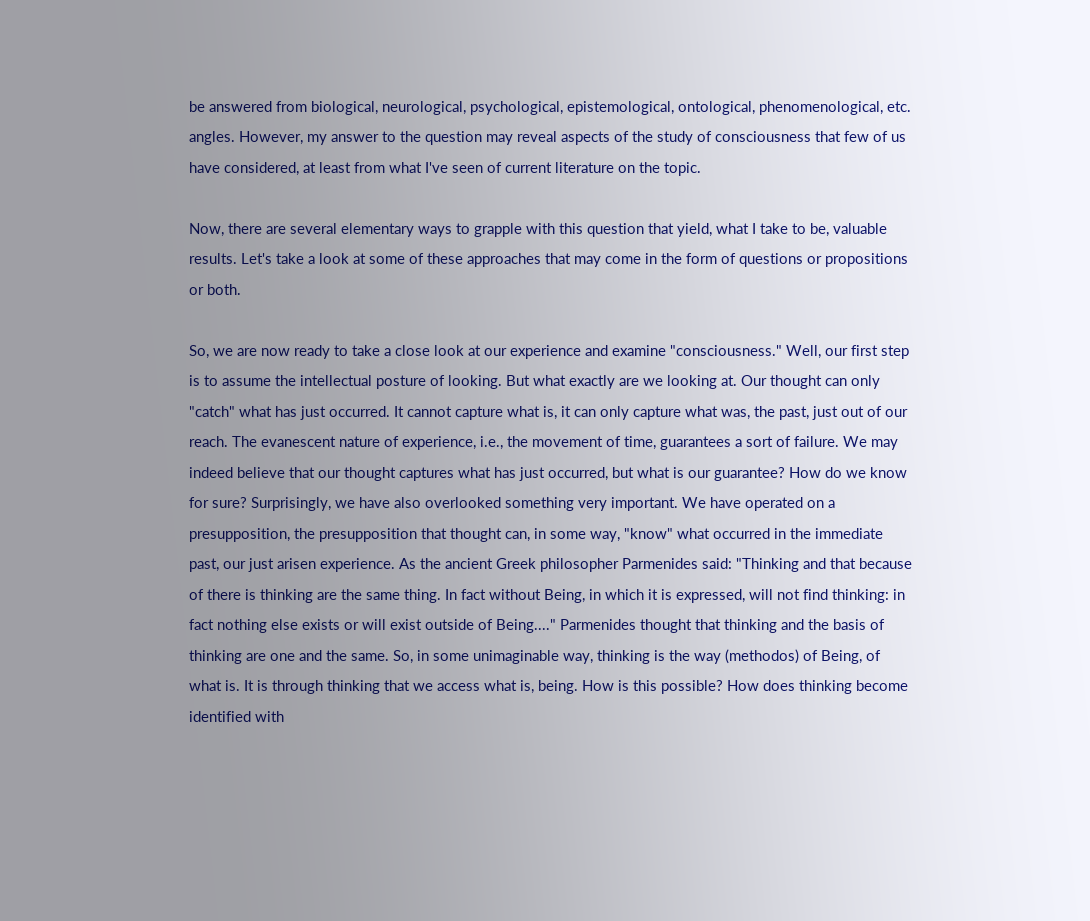be answered from biological, neurological, psychological, epistemological, ontological, phenomenological, etc. angles. However, my answer to the question may reveal aspects of the study of consciousness that few of us have considered, at least from what I've seen of current literature on the topic.

Now, there are several elementary ways to grapple with this question that yield, what I take to be, valuable results. Let's take a look at some of these approaches that may come in the form of questions or propositions or both.

So, we are now ready to take a close look at our experience and examine "consciousness." Well, our first step is to assume the intellectual posture of looking. But what exactly are we looking at. Our thought can only "catch" what has just occurred. It cannot capture what is, it can only capture what was, the past, just out of our reach. The evanescent nature of experience, i.e., the movement of time, guarantees a sort of failure. We may indeed believe that our thought captures what has just occurred, but what is our guarantee? How do we know for sure? Surprisingly, we have also overlooked something very important. We have operated on a presupposition, the presupposition that thought can, in some way, "know" what occurred in the immediate past, our just arisen experience. As the ancient Greek philosopher Parmenides said: "Thinking and that because of there is thinking are the same thing. In fact without Being, in which it is expressed, will not find thinking: in fact nothing else exists or will exist outside of Being...." Parmenides thought that thinking and the basis of thinking are one and the same. So, in some unimaginable way, thinking is the way (methodos) of Being, of what is. It is through thinking that we access what is, being. How is this possible? How does thinking become identified with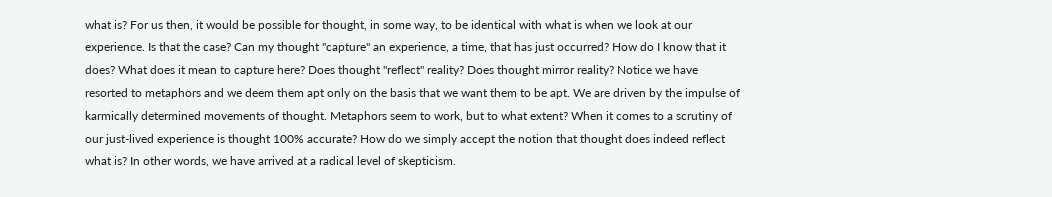what is? For us then, it would be possible for thought, in some way, to be identical with what is when we look at our experience. Is that the case? Can my thought "capture" an experience, a time, that has just occurred? How do I know that it does? What does it mean to capture here? Does thought "reflect" reality? Does thought mirror reality? Notice we have resorted to metaphors and we deem them apt only on the basis that we want them to be apt. We are driven by the impulse of karmically determined movements of thought. Metaphors seem to work, but to what extent? When it comes to a scrutiny of our just-lived experience is thought 100% accurate? How do we simply accept the notion that thought does indeed reflect what is? In other words, we have arrived at a radical level of skepticism.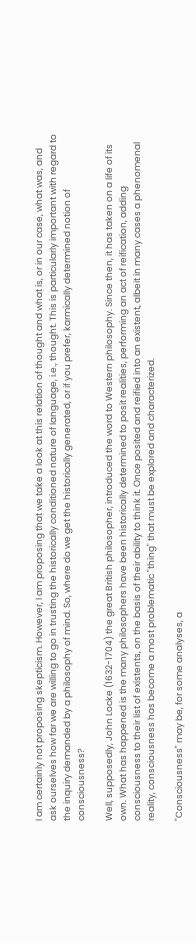I am certainly not proposing skepticism. However, I am proposing that we take a look at this relation of thought and what is, or in our case, what was, and ask ourselves how far we are willing to go in trusting the historically conditioned nature of language, i.e., thought. This is particularly important with regard to the inquiry demanded by a philosophy of mind. So, where do we get the historically generated, or if you prefer, karmically determined notion of consciousness?

Well, supposedly, John Locke (1632-1704) the great British philosopher, introduced the word to Western philosophy. Since then, it has taken on a life of its own. What has happened is the many philosophers have been historically determined to posit realities, performing an act of reification, adding consciousness to their list of existents, on the basis of their ability to think it. Once posited and reified into an existent, albeit in many cases a phenomenal reality, consciousness has become a most problematic "thing" that must be explored and characterized.

"Consciousness" may be, for some analyses, a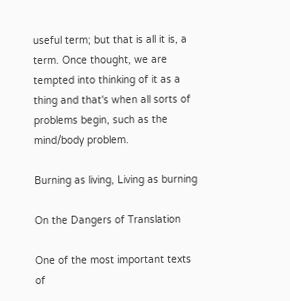useful term; but that is all it is, a term. Once thought, we are tempted into thinking of it as a thing and that's when all sorts of problems begin, such as the mind/body problem.

Burning as living, Living as burning

On the Dangers of Translation

One of the most important texts of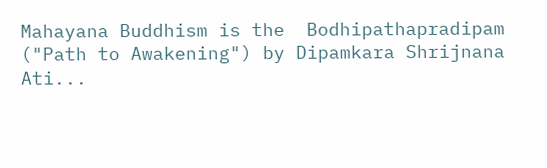Mahayana Buddhism is the  Bodhipathapradipam ("Path to Awakening") by Dipamkara Shrijnana Ati...